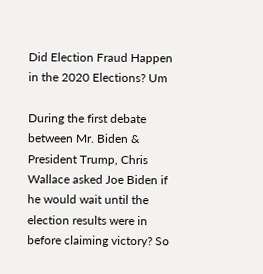Did Election Fraud Happen in the 2020 Elections? Um

During the first debate between Mr. Biden & President Trump, Chris Wallace asked Joe Biden if he would wait until the election results were in before claiming victory? So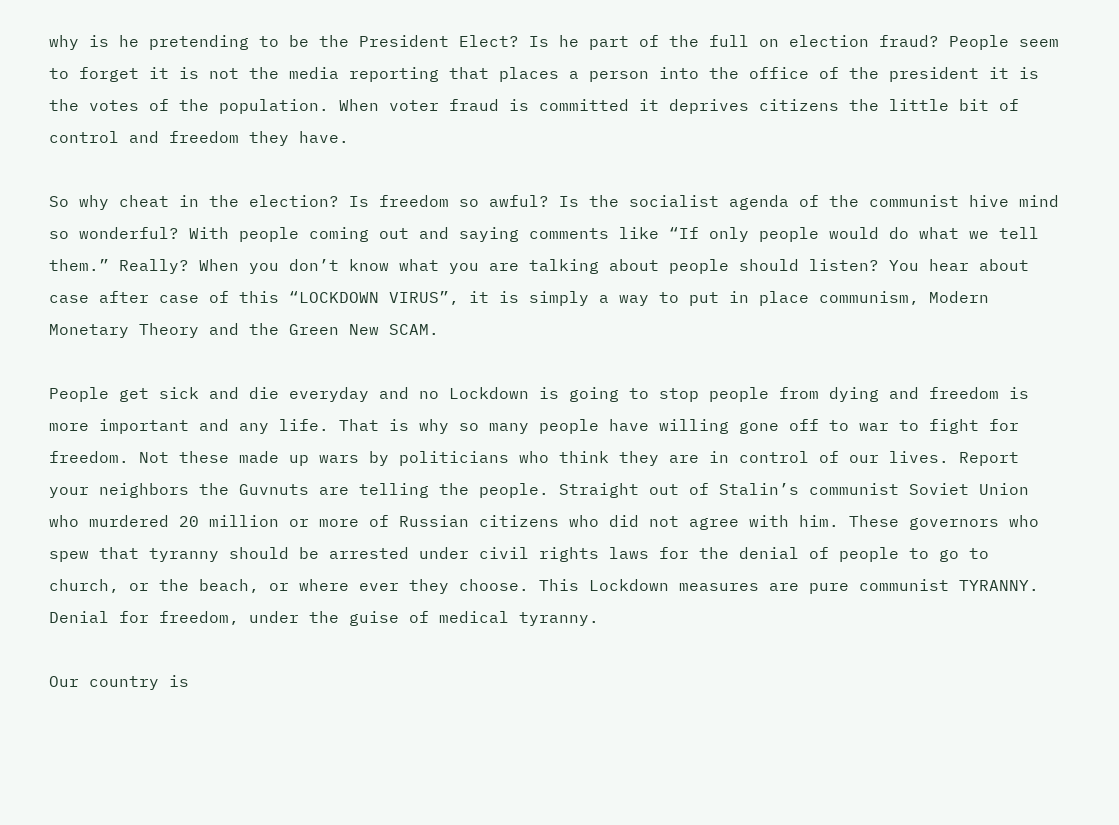why is he pretending to be the President Elect? Is he part of the full on election fraud? People seem to forget it is not the media reporting that places a person into the office of the president it is the votes of the population. When voter fraud is committed it deprives citizens the little bit of control and freedom they have.

So why cheat in the election? Is freedom so awful? Is the socialist agenda of the communist hive mind so wonderful? With people coming out and saying comments like “If only people would do what we tell them.” Really? When you don’t know what you are talking about people should listen? You hear about case after case of this “LOCKDOWN VIRUS”, it is simply a way to put in place communism, Modern Monetary Theory and the Green New SCAM.

People get sick and die everyday and no Lockdown is going to stop people from dying and freedom is more important and any life. That is why so many people have willing gone off to war to fight for freedom. Not these made up wars by politicians who think they are in control of our lives. Report your neighbors the Guvnuts are telling the people. Straight out of Stalin’s communist Soviet Union who murdered 20 million or more of Russian citizens who did not agree with him. These governors who spew that tyranny should be arrested under civil rights laws for the denial of people to go to church, or the beach, or where ever they choose. This Lockdown measures are pure communist TYRANNY. Denial for freedom, under the guise of medical tyranny.

Our country is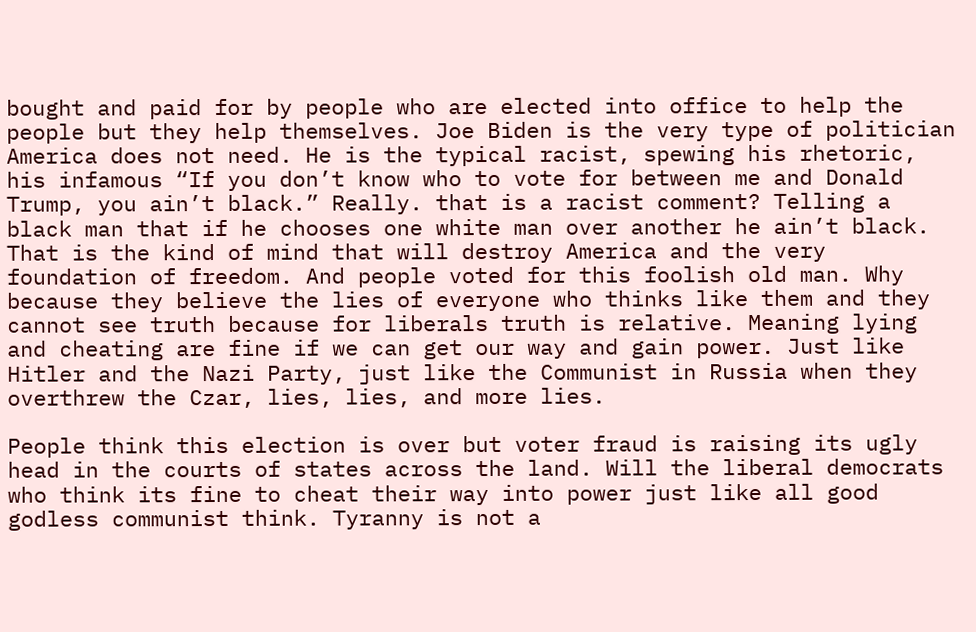bought and paid for by people who are elected into office to help the people but they help themselves. Joe Biden is the very type of politician America does not need. He is the typical racist, spewing his rhetoric, his infamous “If you don’t know who to vote for between me and Donald Trump, you ain’t black.” Really. that is a racist comment? Telling a black man that if he chooses one white man over another he ain’t black. That is the kind of mind that will destroy America and the very foundation of freedom. And people voted for this foolish old man. Why because they believe the lies of everyone who thinks like them and they cannot see truth because for liberals truth is relative. Meaning lying and cheating are fine if we can get our way and gain power. Just like Hitler and the Nazi Party, just like the Communist in Russia when they overthrew the Czar, lies, lies, and more lies.

People think this election is over but voter fraud is raising its ugly head in the courts of states across the land. Will the liberal democrats who think its fine to cheat their way into power just like all good godless communist think. Tyranny is not a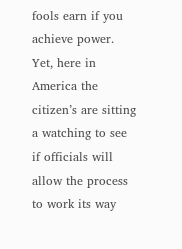fools earn if you achieve power. Yet, here in America the  citizen’s are sitting a watching to see if officials will allow the process to work its way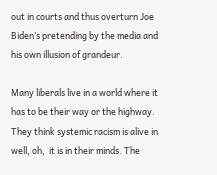out in courts and thus overturn Joe Biden’s pretending by the media and his own illusion of grandeur.

Many liberals live in a world where it has to be their way or the highway. They think systemic racism is alive in well, oh,  it is in their minds. The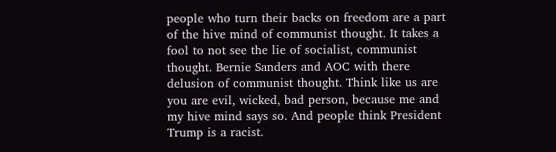people who turn their backs on freedom are a part of the hive mind of communist thought. It takes a fool to not see the lie of socialist, communist thought. Bernie Sanders and AOC with there delusion of communist thought. Think like us are you are evil, wicked, bad person, because me and my hive mind says so. And people think President Trump is a racist.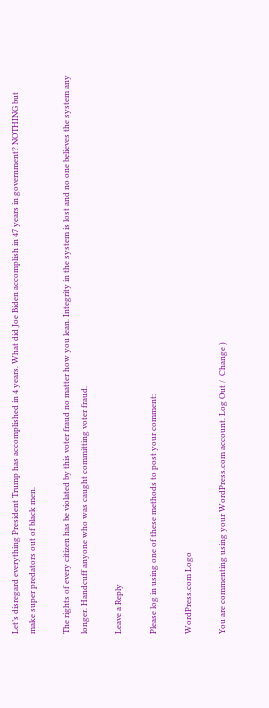Let’s disregard everything President Trump has accomplished in 4 years. What did Joe Biden accomplish in 47 years in government? NOTHING but make super predators out of black men.

The rights of every citizen has be violated by this voter fraud no matter how you lean. Integrity in the system is lost and no one believes the system any longer. Handcuff anyone who was caught committing voter fraud.

Leave a Reply

Please log in using one of these methods to post your comment:

WordPress.com Logo

You are commenting using your WordPress.com account. Log Out /  Change )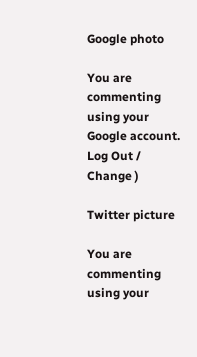Google photo

You are commenting using your Google account. Log Out /  Change )

Twitter picture

You are commenting using your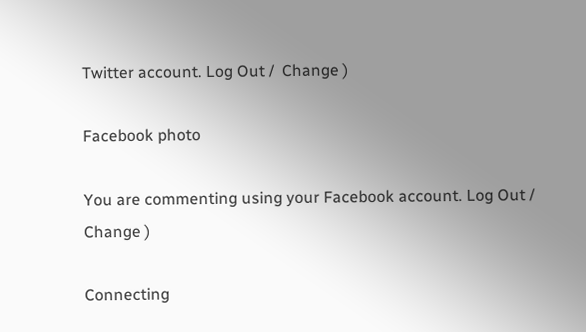Twitter account. Log Out /  Change )

Facebook photo

You are commenting using your Facebook account. Log Out /  Change )

Connecting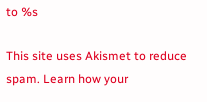to %s

This site uses Akismet to reduce spam. Learn how your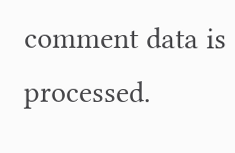comment data is processed.